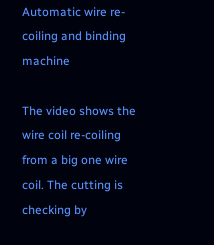Automatic wire re-coiling and binding machine

The video shows the wire coil re-coiling from a big one wire coil. The cutting is checking by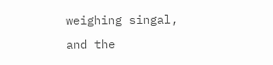weighing singal, and the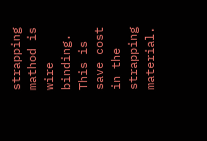strapping mathod is wire binding. This is save cost in the strapping material.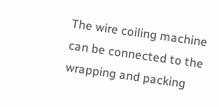The wire coiling machine can be connected to the wrapping and packing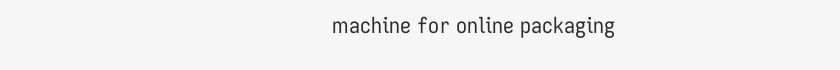machine for online packaging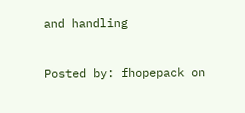and handling


Posted by: fhopepack on